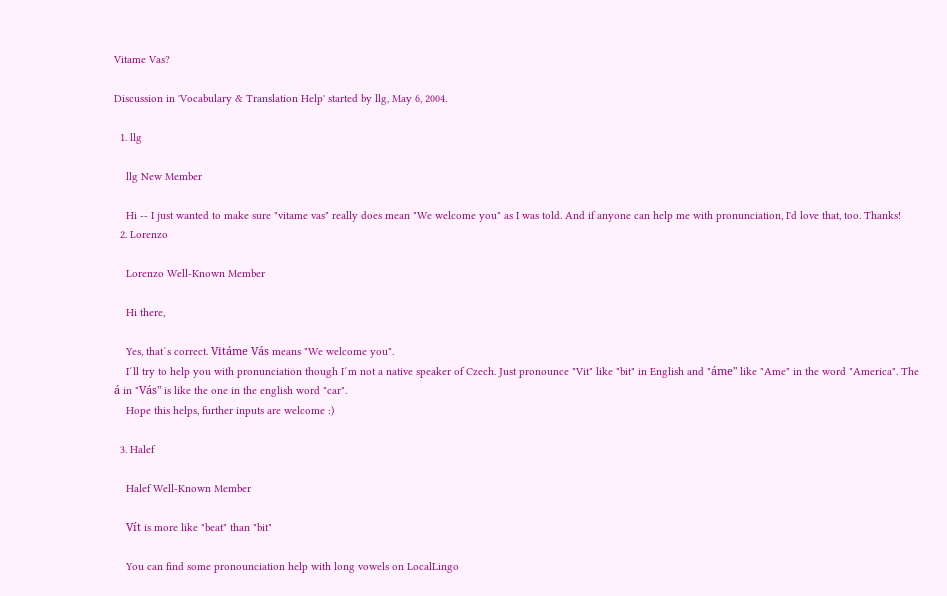Vitame Vas?

Discussion in 'Vocabulary & Translation Help' started by llg, May 6, 2004.

  1. llg

    llg New Member

    Hi -- I just wanted to make sure "vitame vas" really does mean "We welcome you" as I was told. And if anyone can help me with pronunciation, I'd love that, too. Thanks!
  2. Lorenzo

    Lorenzo Well-Known Member

    Hi there,

    Yes, that´s correct. Vitáme Vás means "We welcome you".
    I´ll try to help you with pronunciation though I´m not a native speaker of Czech. Just pronounce "Vit" like "bit" in English and "áme" like "Ame" in the word "America". The á in "Vás" is like the one in the english word "car".
    Hope this helps, further inputs are welcome :)

  3. Halef

    Halef Well-Known Member

    Vít is more like "beat" than "bit"

    You can find some pronounciation help with long vowels on LocalLingo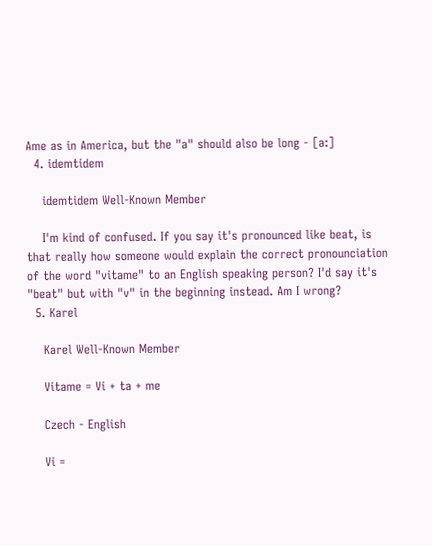Ame as in America, but the "a" should also be long - [a:]
  4. idemtidem

    idemtidem Well-Known Member

    I'm kind of confused. If you say it's pronounced like beat, is that really how someone would explain the correct pronounciation of the word "vitame" to an English speaking person? I'd say it's "beat" but with "v" in the beginning instead. Am I wrong?
  5. Karel

    Karel Well-Known Member

    Vitame = Vi + ta + me

    Czech - English

    Vi =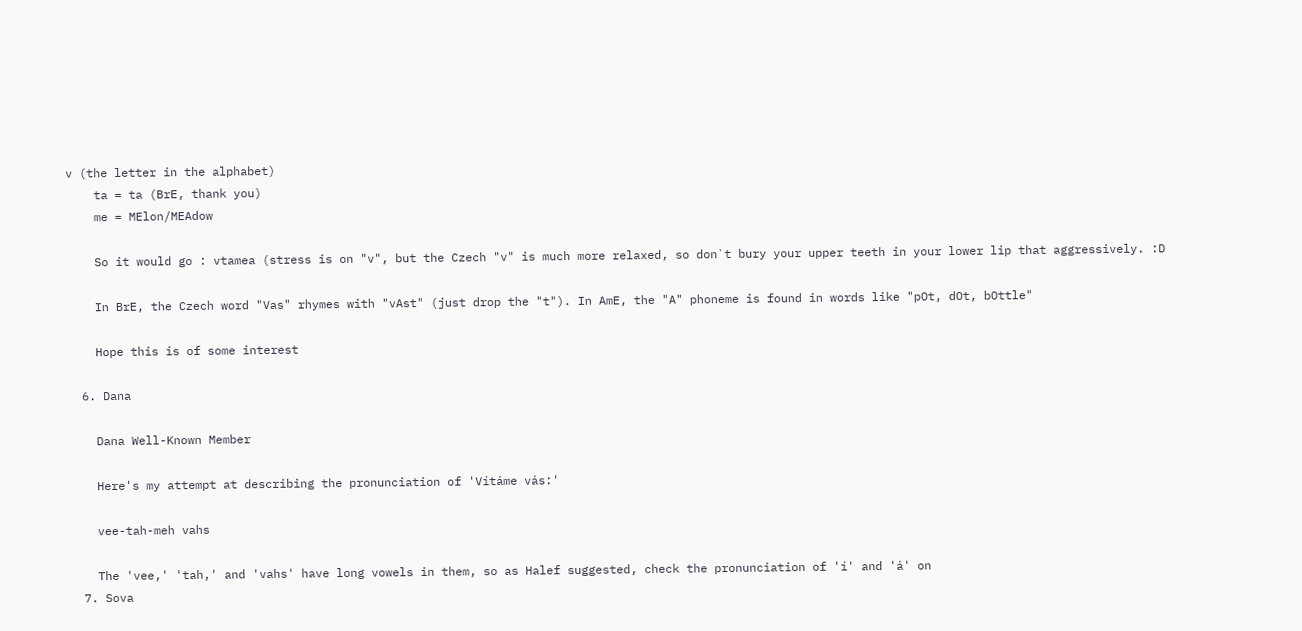v (the letter in the alphabet)
    ta = ta (BrE, thank you)
    me = MElon/MEAdow

    So it would go : vtamea (stress is on "v", but the Czech "v" is much more relaxed, so don`t bury your upper teeth in your lower lip that aggressively. :D

    In BrE, the Czech word "Vas" rhymes with "vAst" (just drop the "t"). In AmE, the "A" phoneme is found in words like "pOt, dOt, bOttle"

    Hope this is of some interest

  6. Dana

    Dana Well-Known Member

    Here's my attempt at describing the pronunciation of 'Vítáme vás:'

    vee-tah-meh vahs

    The 'vee,' 'tah,' and 'vahs' have long vowels in them, so as Halef suggested, check the pronunciation of 'í' and 'á' on
  7. Sova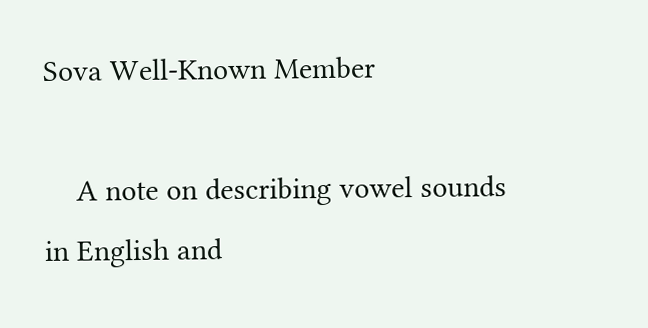Sova Well-Known Member

    A note on describing vowel sounds in English and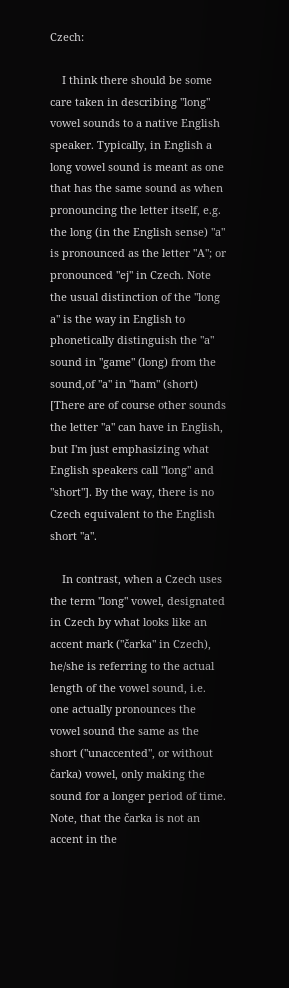Czech:

    I think there should be some care taken in describing "long" vowel sounds to a native English speaker. Typically, in English a long vowel sound is meant as one that has the same sound as when pronouncing the letter itself, e.g. the long (in the English sense) "a" is pronounced as the letter "A"; or pronounced "ej" in Czech. Note the usual distinction of the "long a" is the way in English to phonetically distinguish the "a" sound in "game" (long) from the sound,of "a" in "ham" (short) [There are of course other sounds the letter "a" can have in English, but I'm just emphasizing what English speakers call "long" and "short"]. By the way, there is no Czech equivalent to the English short "a".

    In contrast, when a Czech uses the term "long" vowel, designated in Czech by what looks like an accent mark ("čarka" in Czech), he/she is referring to the actual length of the vowel sound, i.e. one actually pronounces the vowel sound the same as the short ("unaccented", or without čarka) vowel, only making the sound for a longer period of time. Note, that the čarka is not an accent in the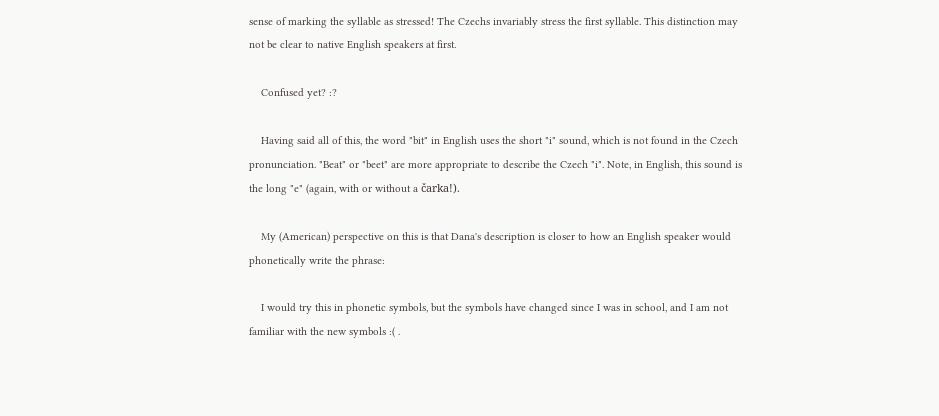sense of marking the syllable as stressed! The Czechs invariably stress the first syllable. This distinction may not be clear to native English speakers at first.

    Confused yet? :?

    Having said all of this, the word "bit" in English uses the short "i" sound, which is not found in the Czech pronunciation. "Beat" or "beet" are more appropriate to describe the Czech "i". Note, in English, this sound is the long "e" (again, with or without a čarka!).

    My (American) perspective on this is that Dana's description is closer to how an English speaker would phonetically write the phrase:

    I would try this in phonetic symbols, but the symbols have changed since I was in school, and I am not familiar with the new symbols :( .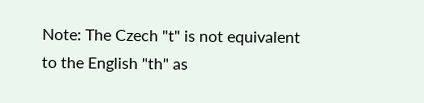Note: The Czech "t" is not equivalent to the English "th" as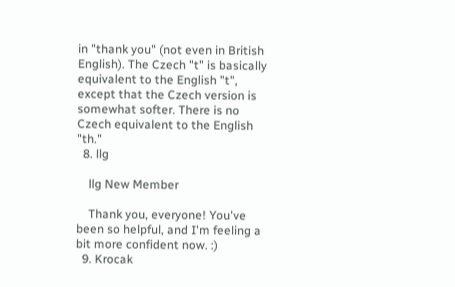in "thank you" (not even in British English). The Czech "t" is basically equivalent to the English "t", except that the Czech version is somewhat softer. There is no Czech equivalent to the English "th."
  8. llg

    llg New Member

    Thank you, everyone! You've been so helpful, and I'm feeling a bit more confident now. :)
  9. Krocak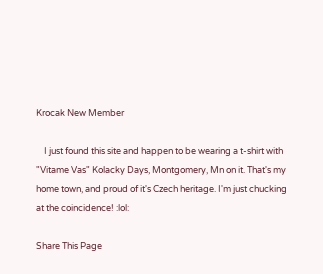Krocak New Member

    I just found this site and happen to be wearing a t-shirt with "Vitame Vas" Kolacky Days, Montgomery, Mn on it. That's my home town, and proud of it's Czech heritage. I'm just chucking at the coincidence! :lol:

Share This Page